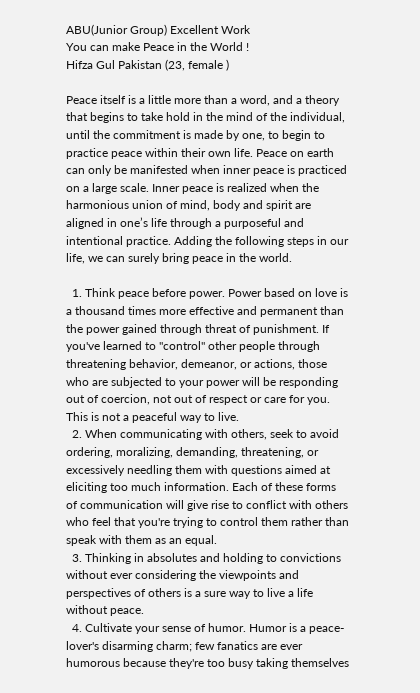ABU(Junior Group) Excellent Work
You can make Peace in the World !
Hifza Gul Pakistan (23, female )

Peace itself is a little more than a word, and a theory that begins to take hold in the mind of the individual, until the commitment is made by one, to begin to practice peace within their own life. Peace on earth can only be manifested when inner peace is practiced on a large scale. Inner peace is realized when the harmonious union of mind, body and spirit are aligned in one’s life through a purposeful and intentional practice. Adding the following steps in our life, we can surely bring peace in the world.

  1. Think peace before power. Power based on love is a thousand times more effective and permanent than the power gained through threat of punishment. If you've learned to "control" other people through threatening behavior, demeanor, or actions, those who are subjected to your power will be responding out of coercion, not out of respect or care for you. This is not a peaceful way to live.
  2. When communicating with others, seek to avoid ordering, moralizing, demanding, threatening, or excessively needling them with questions aimed at eliciting too much information. Each of these forms of communication will give rise to conflict with others who feel that you're trying to control them rather than speak with them as an equal.
  3. Thinking in absolutes and holding to convictions without ever considering the viewpoints and perspectives of others is a sure way to live a life without peace.
  4. Cultivate your sense of humor. Humor is a peace-lover's disarming charm; few fanatics are ever humorous because they're too busy taking themselves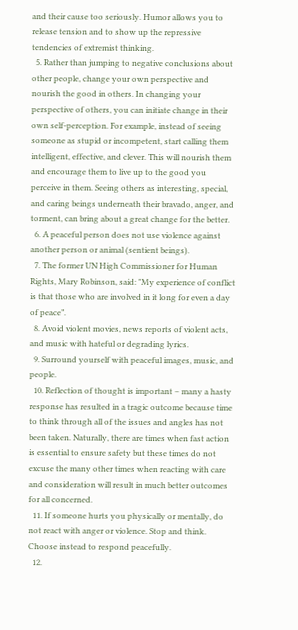and their cause too seriously. Humor allows you to release tension and to show up the repressive tendencies of extremist thinking.
  5. Rather than jumping to negative conclusions about other people, change your own perspective and nourish the good in others. In changing your perspective of others, you can initiate change in their own self-perception. For example, instead of seeing someone as stupid or incompetent, start calling them intelligent, effective, and clever. This will nourish them and encourage them to live up to the good you perceive in them. Seeing others as interesting, special, and caring beings underneath their bravado, anger, and torment, can bring about a great change for the better.
  6. A peaceful person does not use violence against another person or animal (sentient beings).
  7. The former UN High Commissioner for Human Rights, Mary Robinson, said: "My experience of conflict is that those who are involved in it long for even a day of peace”.
  8. Avoid violent movies, news reports of violent acts, and music with hateful or degrading lyrics.
  9. Surround yourself with peaceful images, music, and people.
  10. Reflection of thought is important – many a hasty response has resulted in a tragic outcome because time to think through all of the issues and angles has not been taken. Naturally, there are times when fast action is essential to ensure safety but these times do not excuse the many other times when reacting with care and consideration will result in much better outcomes for all concerned.
  11. If someone hurts you physically or mentally, do not react with anger or violence. Stop and think. Choose instead to respond peacefully.
  12.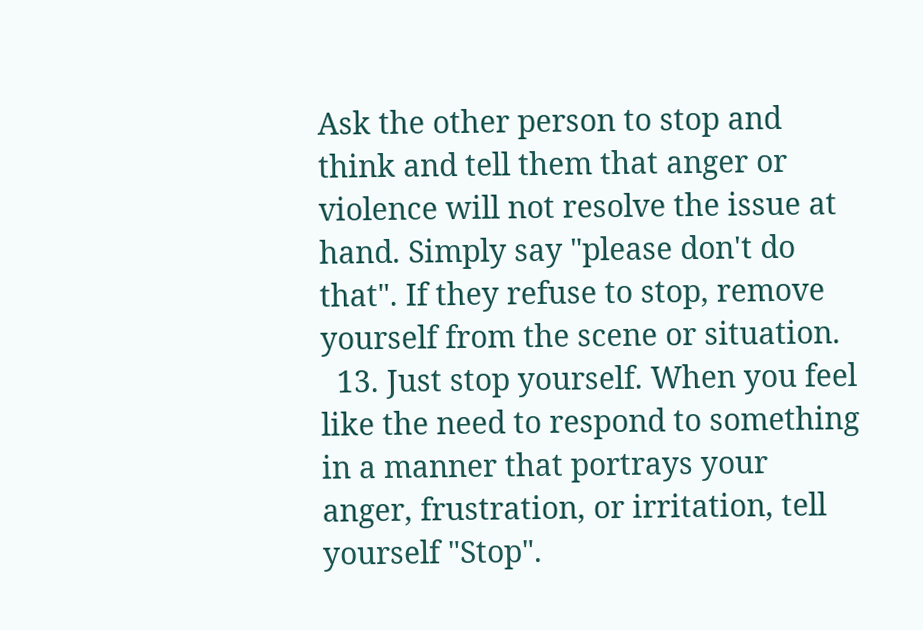Ask the other person to stop and think and tell them that anger or violence will not resolve the issue at hand. Simply say "please don't do that". If they refuse to stop, remove yourself from the scene or situation.
  13. Just stop yourself. When you feel like the need to respond to something in a manner that portrays your anger, frustration, or irritation, tell yourself "Stop".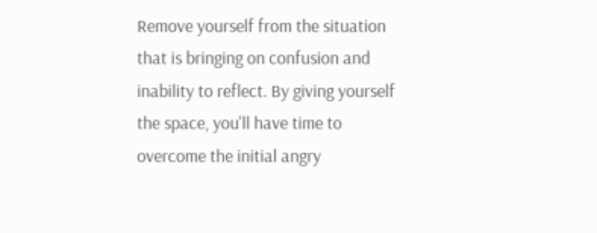Remove yourself from the situation that is bringing on confusion and inability to reflect. By giving yourself the space, you'll have time to overcome the initial angry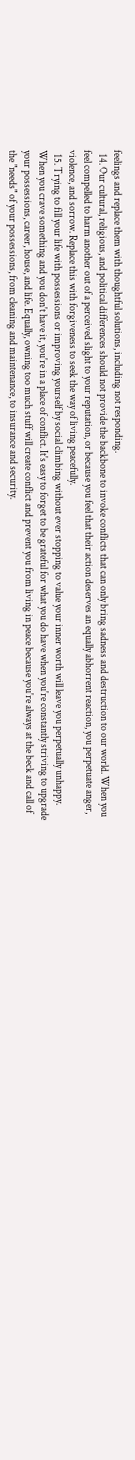feelings and replace them with thoughtful solutions, including not responding.
  14. Our cultural, religious, and political differences should not provide the backbone to invoke conflicts that can only bring sadness and destruction to our world. When you feel compelled to harm another out of a perceived slight to your reputation, or because you feel that their action deserves an equally abhorrent reaction, you perpetuate anger, violence, and sorrow. Replace this with forgiveness to seek the way of living peacefully.
  15. Trying to fill your life with possessions or improving yourself by social climbing without ever stopping to value your inner worth will leave you perpetually unhappy. When you crave something and you don't have it, you're in a place of conflict. It's easy to forget to be grateful for what you do have when you're constantly striving to upgrade your possessions, career, house, and life. Equally, owning too much stuff will create conflict and prevent you from living in peace because you're always at the beck and call of the "needs" of your possessions, from cleaning and maintenance, to insurance and security.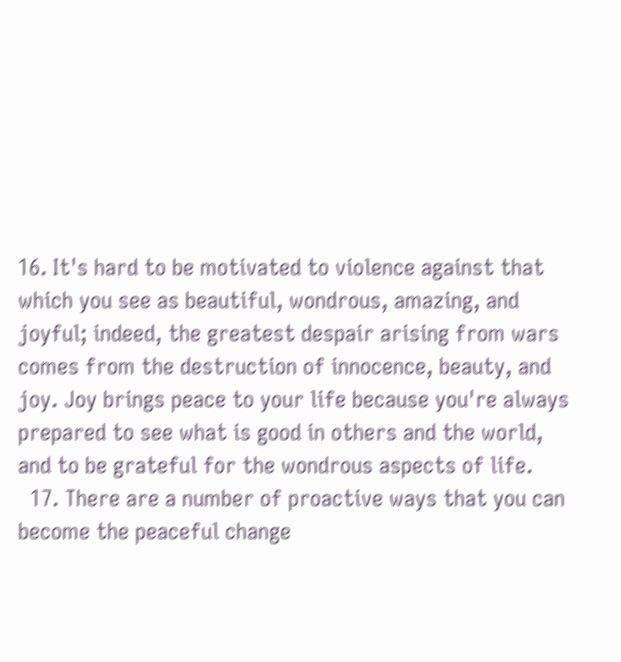16. It's hard to be motivated to violence against that which you see as beautiful, wondrous, amazing, and joyful; indeed, the greatest despair arising from wars comes from the destruction of innocence, beauty, and joy. Joy brings peace to your life because you're always prepared to see what is good in others and the world, and to be grateful for the wondrous aspects of life.
  17. There are a number of proactive ways that you can become the peaceful change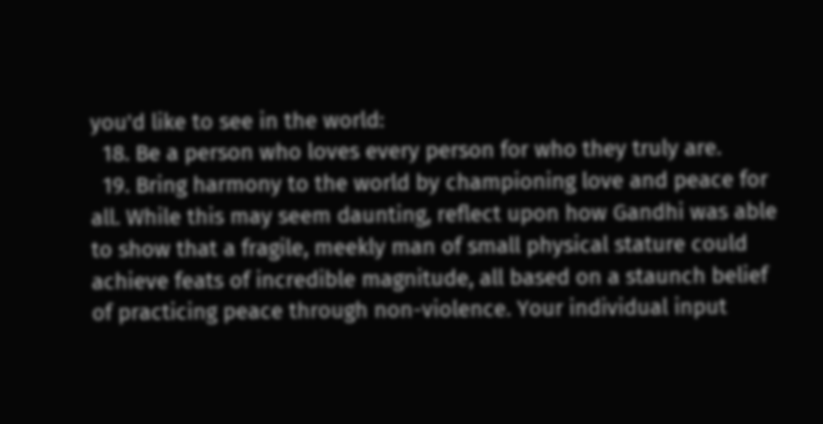you'd like to see in the world:
  18. Be a person who loves every person for who they truly are.
  19. Bring harmony to the world by championing love and peace for all. While this may seem daunting, reflect upon how Gandhi was able to show that a fragile, meekly man of small physical stature could achieve feats of incredible magnitude, all based on a staunch belief of practicing peace through non-violence. Your individual input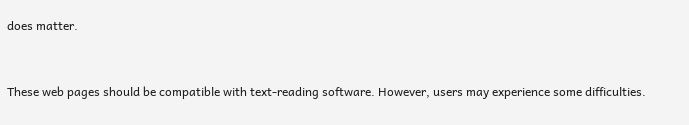does matter.


These web pages should be compatible with text-reading software. However, users may experience some difficulties.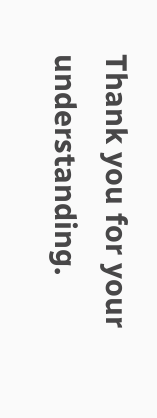Thank you for your understanding.